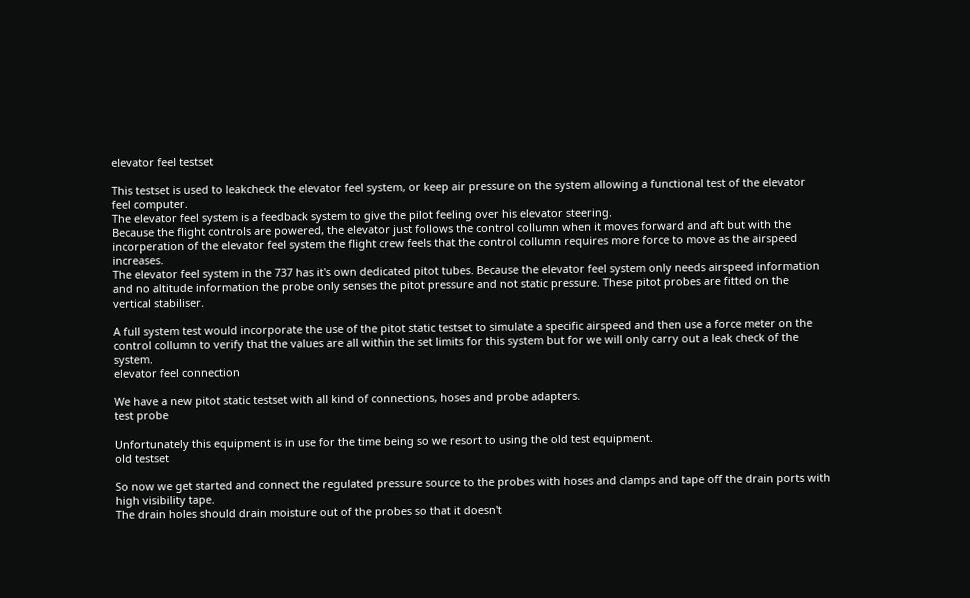elevator feel testset

This testset is used to leakcheck the elevator feel system, or keep air pressure on the system allowing a functional test of the elevator feel computer.
The elevator feel system is a feedback system to give the pilot feeling over his elevator steering.
Because the flight controls are powered, the elevator just follows the control collumn when it moves forward and aft but with the incorperation of the elevator feel system the flight crew feels that the control collumn requires more force to move as the airspeed increases.
The elevator feel system in the 737 has it's own dedicated pitot tubes. Because the elevator feel system only needs airspeed information and no altitude information the probe only senses the pitot pressure and not static pressure. These pitot probes are fitted on the vertical stabiliser.

A full system test would incorporate the use of the pitot static testset to simulate a specific airspeed and then use a force meter on the control collumn to verify that the values are all within the set limits for this system but for we will only carry out a leak check of the system.
elevator feel connection

We have a new pitot static testset with all kind of connections, hoses and probe adapters.
test probe

Unfortunately this equipment is in use for the time being so we resort to using the old test equipment.
old testset

So now we get started and connect the regulated pressure source to the probes with hoses and clamps and tape off the drain ports with high visibility tape.
The drain holes should drain moisture out of the probes so that it doesn't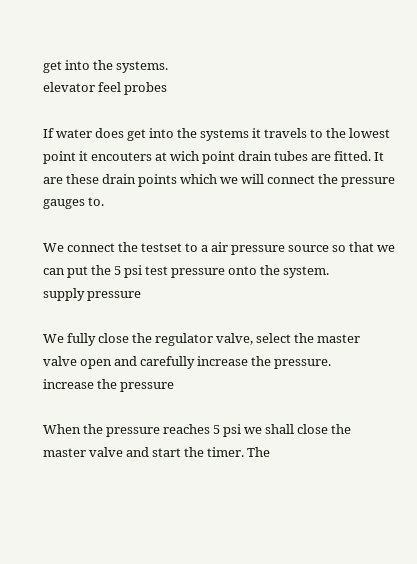get into the systems.
elevator feel probes

If water does get into the systems it travels to the lowest point it encouters at wich point drain tubes are fitted. It are these drain points which we will connect the pressure gauges to.

We connect the testset to a air pressure source so that we can put the 5 psi test pressure onto the system.
supply pressure

We fully close the regulator valve, select the master valve open and carefully increase the pressure.
increase the pressure

When the pressure reaches 5 psi we shall close the master valve and start the timer. The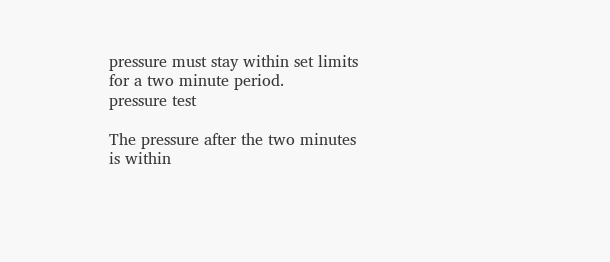pressure must stay within set limits for a two minute period.
pressure test

The pressure after the two minutes is within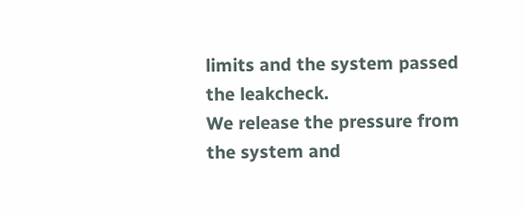limits and the system passed the leakcheck.
We release the pressure from the system and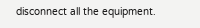disconnect all the equipment.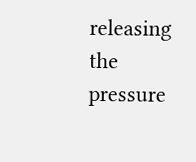releasing the pressure